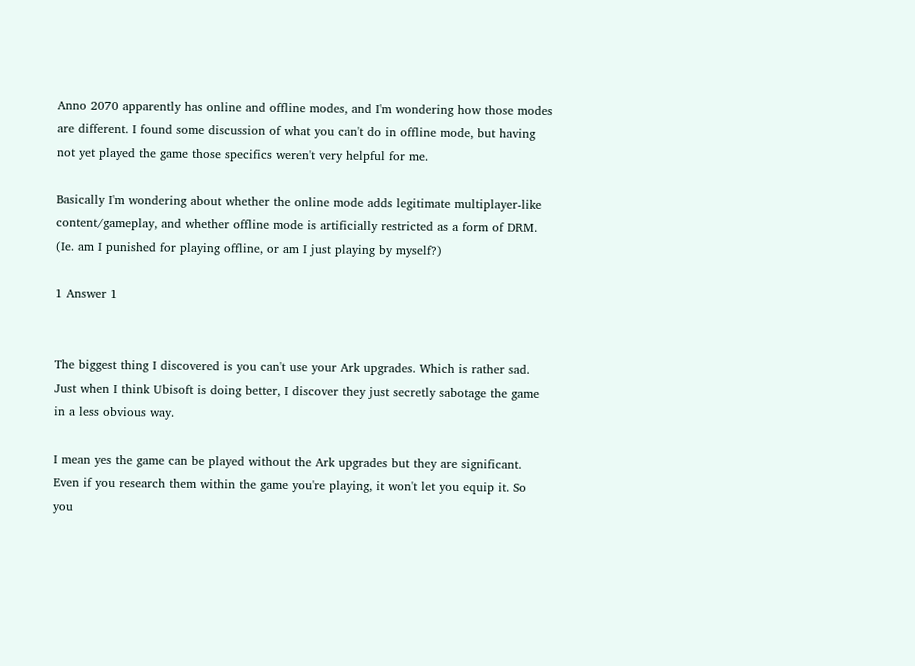Anno 2070 apparently has online and offline modes, and I'm wondering how those modes are different. I found some discussion of what you can't do in offline mode, but having not yet played the game those specifics weren't very helpful for me.

Basically I'm wondering about whether the online mode adds legitimate multiplayer-like content/gameplay, and whether offline mode is artificially restricted as a form of DRM. (Ie. am I punished for playing offline, or am I just playing by myself?)

1 Answer 1


The biggest thing I discovered is you can't use your Ark upgrades. Which is rather sad. Just when I think Ubisoft is doing better, I discover they just secretly sabotage the game in a less obvious way.

I mean yes the game can be played without the Ark upgrades but they are significant. Even if you research them within the game you're playing, it won't let you equip it. So you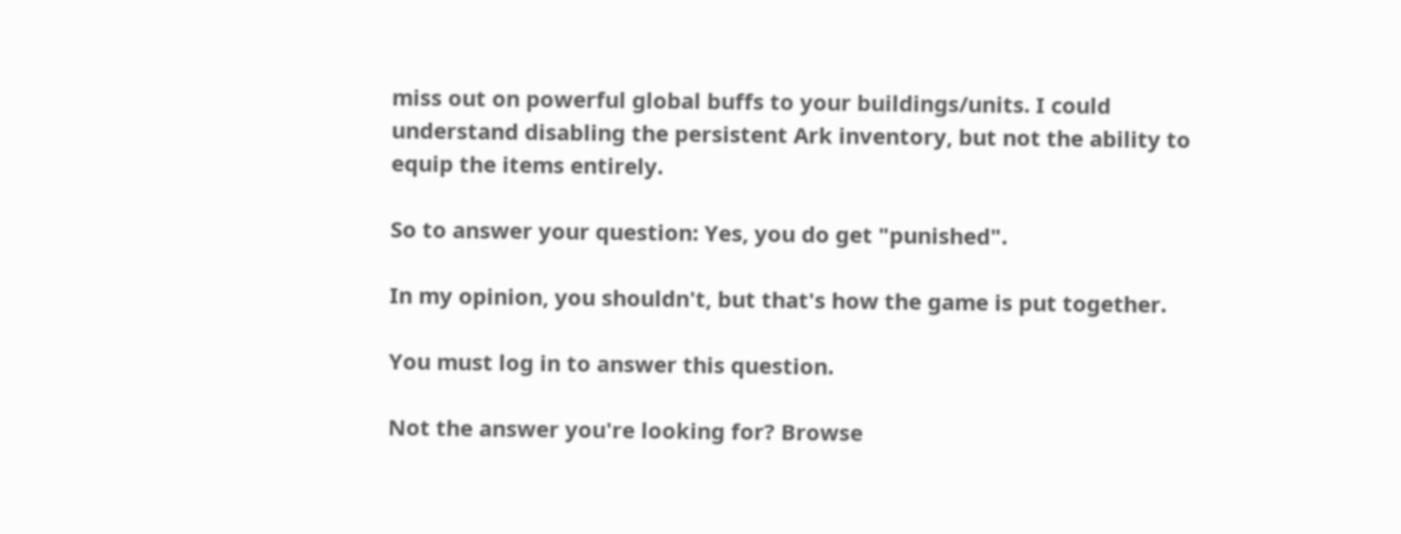miss out on powerful global buffs to your buildings/units. I could understand disabling the persistent Ark inventory, but not the ability to equip the items entirely.

So to answer your question: Yes, you do get "punished".

In my opinion, you shouldn't, but that's how the game is put together.

You must log in to answer this question.

Not the answer you're looking for? Browse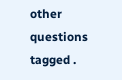other questions tagged .